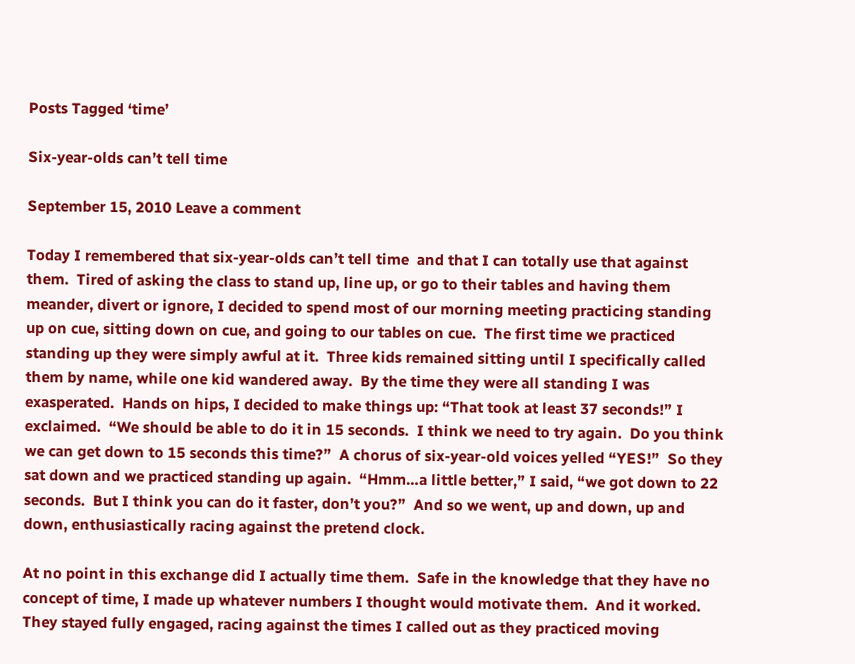Posts Tagged ‘time’

Six-year-olds can’t tell time

September 15, 2010 Leave a comment

Today I remembered that six-year-olds can’t tell time  and that I can totally use that against them.  Tired of asking the class to stand up, line up, or go to their tables and having them meander, divert or ignore, I decided to spend most of our morning meeting practicing standing up on cue, sitting down on cue, and going to our tables on cue.  The first time we practiced standing up they were simply awful at it.  Three kids remained sitting until I specifically called them by name, while one kid wandered away.  By the time they were all standing I was exasperated.  Hands on hips, I decided to make things up: “That took at least 37 seconds!” I exclaimed.  “We should be able to do it in 15 seconds.  I think we need to try again.  Do you think we can get down to 15 seconds this time?”  A chorus of six-year-old voices yelled “YES!”  So they sat down and we practiced standing up again.  “Hmm…a little better,” I said, “we got down to 22 seconds.  But I think you can do it faster, don’t you?”  And so we went, up and down, up and down, enthusiastically racing against the pretend clock.

At no point in this exchange did I actually time them.  Safe in the knowledge that they have no concept of time, I made up whatever numbers I thought would motivate them.  And it worked.  They stayed fully engaged, racing against the times I called out as they practiced moving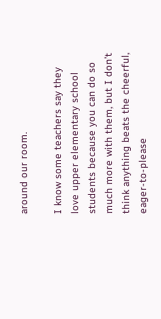around our room.

I know some teachers say they love upper elementary school students because you can do so much more with them, but I don’t think anything beats the cheerful, eager-to-please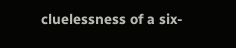cluelessness of a six-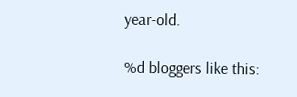year-old.

%d bloggers like this: